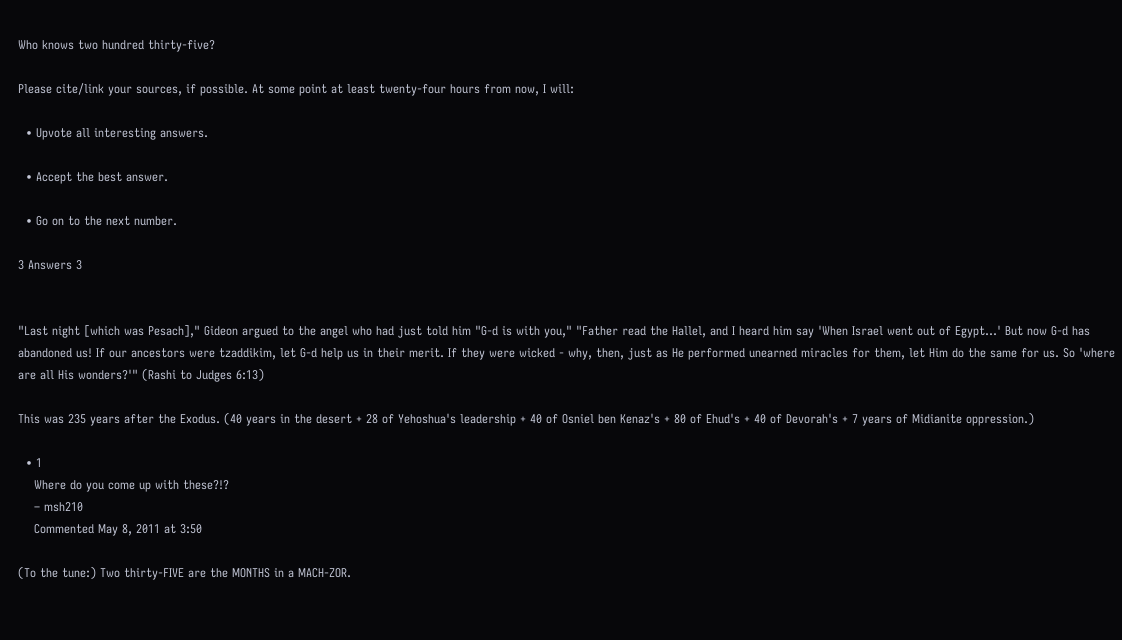Who knows two hundred thirty-five?

Please cite/link your sources, if possible. At some point at least twenty-four hours from now, I will:

  • Upvote all interesting answers.

  • Accept the best answer.

  • Go on to the next number.

3 Answers 3


"Last night [which was Pesach]," Gideon argued to the angel who had just told him "G-d is with you," "Father read the Hallel, and I heard him say 'When Israel went out of Egypt...' But now G-d has abandoned us! If our ancestors were tzaddikim, let G-d help us in their merit. If they were wicked - why, then, just as He performed unearned miracles for them, let Him do the same for us. So 'where are all His wonders?'" (Rashi to Judges 6:13)

This was 235 years after the Exodus. (40 years in the desert + 28 of Yehoshua's leadership + 40 of Osniel ben Kenaz's + 80 of Ehud's + 40 of Devorah's + 7 years of Midianite oppression.)

  • 1
    Where do you come up with these?!?
    – msh210
    Commented May 8, 2011 at 3:50

(To the tune:) Two thirty-FIVE are the MONTHS in a MACH-ZOR.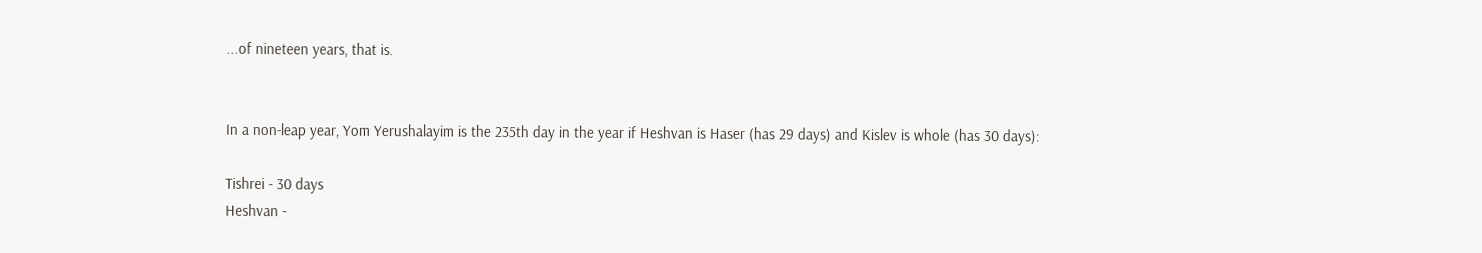...of nineteen years, that is.


In a non-leap year, Yom Yerushalayim is the 235th day in the year if Heshvan is Haser (has 29 days) and Kislev is whole (has 30 days):

Tishrei - 30 days
Heshvan -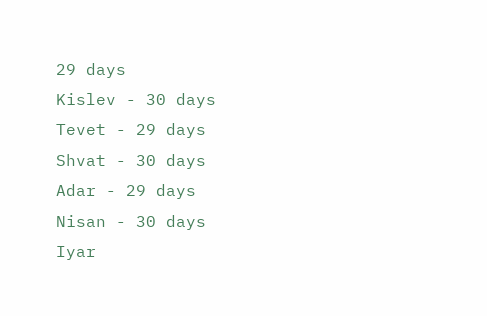29 days
Kislev - 30 days
Tevet - 29 days
Shvat - 30 days
Adar - 29 days
Nisan - 30 days
Iyar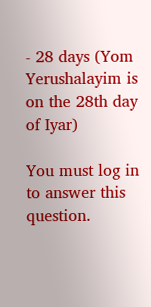- 28 days (Yom Yerushalayim is on the 28th day of Iyar)

You must log in to answer this question.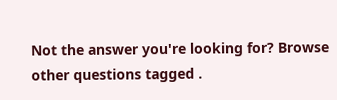Not the answer you're looking for? Browse other questions tagged .